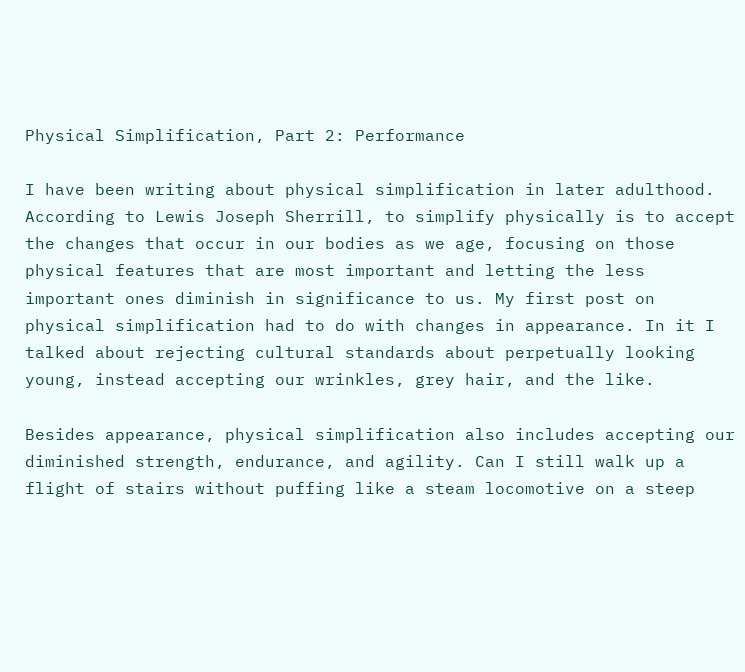Physical Simplification, Part 2: Performance

I have been writing about physical simplification in later adulthood. According to Lewis Joseph Sherrill, to simplify physically is to accept the changes that occur in our bodies as we age, focusing on those physical features that are most important and letting the less important ones diminish in significance to us. My first post on physical simplification had to do with changes in appearance. In it I talked about rejecting cultural standards about perpetually looking young, instead accepting our wrinkles, grey hair, and the like.

Besides appearance, physical simplification also includes accepting our diminished strength, endurance, and agility. Can I still walk up a flight of stairs without puffing like a steam locomotive on a steep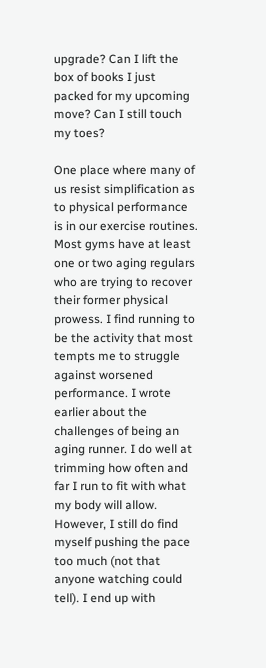upgrade? Can I lift the box of books I just packed for my upcoming move? Can I still touch my toes?

One place where many of us resist simplification as to physical performance is in our exercise routines. Most gyms have at least one or two aging regulars who are trying to recover their former physical prowess. I find running to be the activity that most tempts me to struggle against worsened performance. I wrote earlier about the challenges of being an aging runner. I do well at trimming how often and far I run to fit with what my body will allow. However, I still do find myself pushing the pace too much (not that anyone watching could tell). I end up with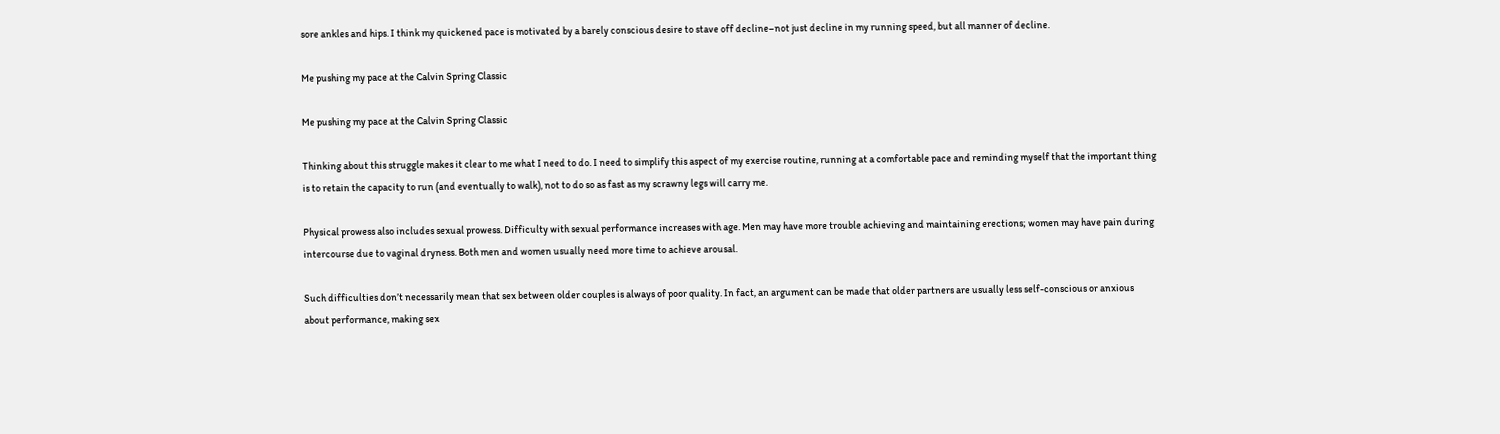sore ankles and hips. I think my quickened pace is motivated by a barely conscious desire to stave off decline–not just decline in my running speed, but all manner of decline.

Me pushing my pace at the Calvin Spring Classic

Me pushing my pace at the Calvin Spring Classic

Thinking about this struggle makes it clear to me what I need to do. I need to simplify this aspect of my exercise routine, running at a comfortable pace and reminding myself that the important thing is to retain the capacity to run (and eventually to walk), not to do so as fast as my scrawny legs will carry me.

Physical prowess also includes sexual prowess. Difficulty with sexual performance increases with age. Men may have more trouble achieving and maintaining erections; women may have pain during intercourse due to vaginal dryness. Both men and women usually need more time to achieve arousal.

Such difficulties don’t necessarily mean that sex between older couples is always of poor quality. In fact, an argument can be made that older partners are usually less self-conscious or anxious about performance, making sex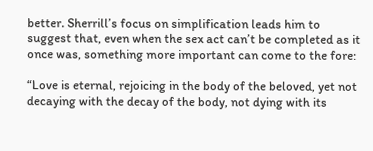better. Sherrill’s focus on simplification leads him to suggest that, even when the sex act can’t be completed as it once was, something more important can come to the fore:

“Love is eternal, rejoicing in the body of the beloved, yet not decaying with the decay of the body, not dying with its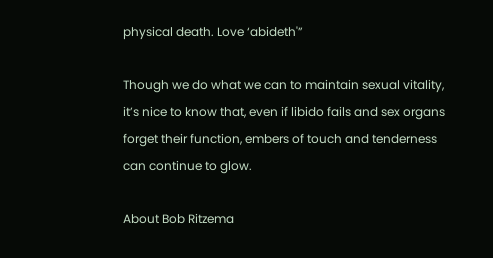physical death. Love ‘abideth'”

Though we do what we can to maintain sexual vitality, it’s nice to know that, even if libido fails and sex organs forget their function, embers of touch and tenderness can continue to glow.

About Bob Ritzema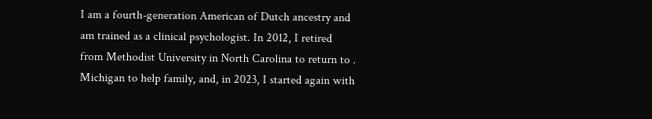I am a fourth-generation American of Dutch ancestry and am trained as a clinical psychologist. In 2012, I retired from Methodist University in North Carolina to return to . Michigan to help family, and, in 2023, I started again with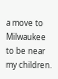a move to Milwaukee to be near my children.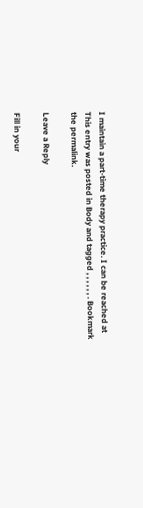I maintain a part-time therapy practice. I can be reached at
This entry was posted in Body and tagged , , , , , , . Bookmark the permalink.

Leave a Reply

Fill in your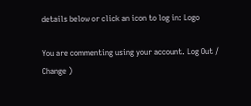details below or click an icon to log in: Logo

You are commenting using your account. Log Out /  Change )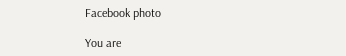Facebook photo

You are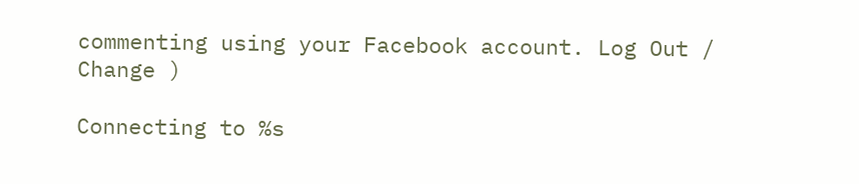commenting using your Facebook account. Log Out /  Change )

Connecting to %s